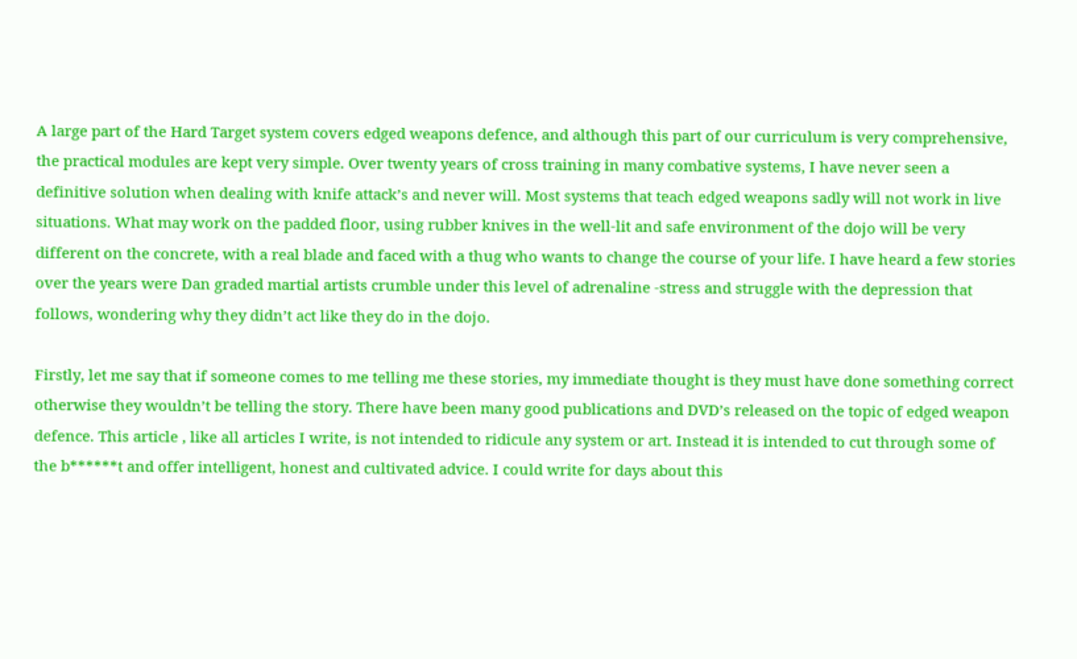A large part of the Hard Target system covers edged weapons defence, and although this part of our curriculum is very comprehensive,  the practical modules are kept very simple. Over twenty years of cross training in many combative systems, I have never seen a definitive solution when dealing with knife attack’s and never will. Most systems that teach edged weapons sadly will not work in live situations. What may work on the padded floor, using rubber knives in the well-lit and safe environment of the dojo will be very different on the concrete, with a real blade and faced with a thug who wants to change the course of your life. I have heard a few stories over the years were Dan graded martial artists crumble under this level of adrenaline -stress and struggle with the depression that follows, wondering why they didn’t act like they do in the dojo.

Firstly, let me say that if someone comes to me telling me these stories, my immediate thought is they must have done something correct otherwise they wouldn’t be telling the story. There have been many good publications and DVD’s released on the topic of edged weapon defence. This article , like all articles I write, is not intended to ridicule any system or art. Instead it is intended to cut through some of the b******t and offer intelligent, honest and cultivated advice. I could write for days about this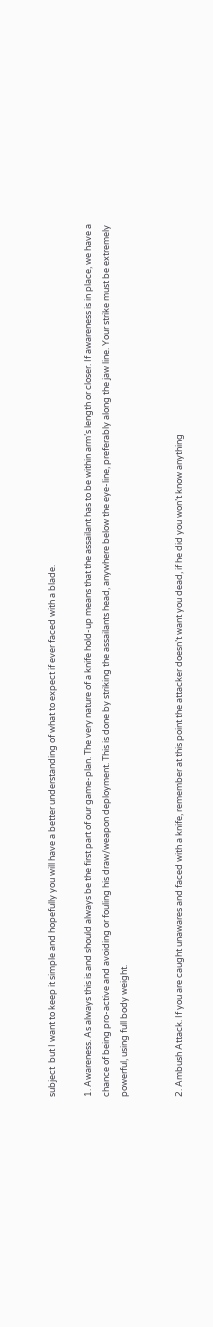subject  but I want to keep it simple and hopefully you will have a better understanding of what to expect if ever faced with a blade.

1. Awareness. As always this is and should always be the first part of our game-plan. The very nature of a knife hold-up means that the assailant has to be within arm’s length or closer. If awareness is in place, we have a chance of being pro-active and avoiding or fouling his draw/weapon deployment. This is done by striking the assailants head, anywhere below the eye-line, preferably along the jaw line. Your strike must be extremely powerful, using full body weight.


2. Ambush Attack. If you are caught unawares and faced with a knife, remember at this point the attacker doesn’t want you dead, if he did you won’t know anything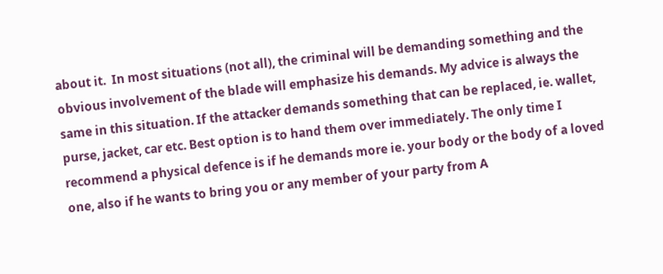about it.  In most situations (not all), the criminal will be demanding something and the obvious involvement of the blade will emphasize his demands. My advice is always the same in this situation. If the attacker demands something that can be replaced, ie. wallet, purse, jacket, car etc. Best option is to hand them over immediately. The only time I recommend a physical defence is if he demands more ie. your body or the body of a loved one, also if he wants to bring you or any member of your party from A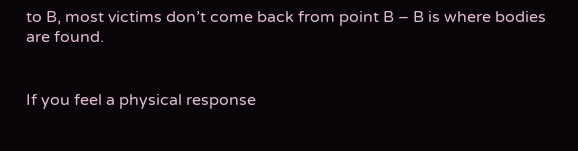to B, most victims don’t come back from point B – B is where bodies are found.


If you feel a physical response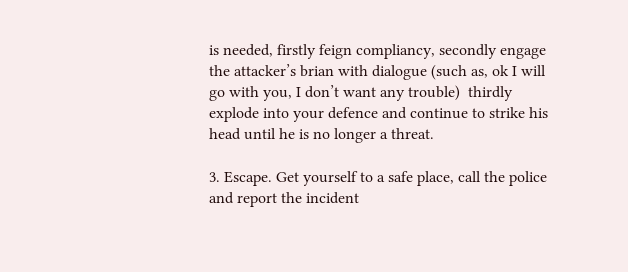is needed, firstly feign compliancy, secondly engage the attacker’s brian with dialogue (such as, ok I will go with you, I don’t want any trouble)  thirdly explode into your defence and continue to strike his head until he is no longer a threat.

3. Escape. Get yourself to a safe place, call the police and report the incident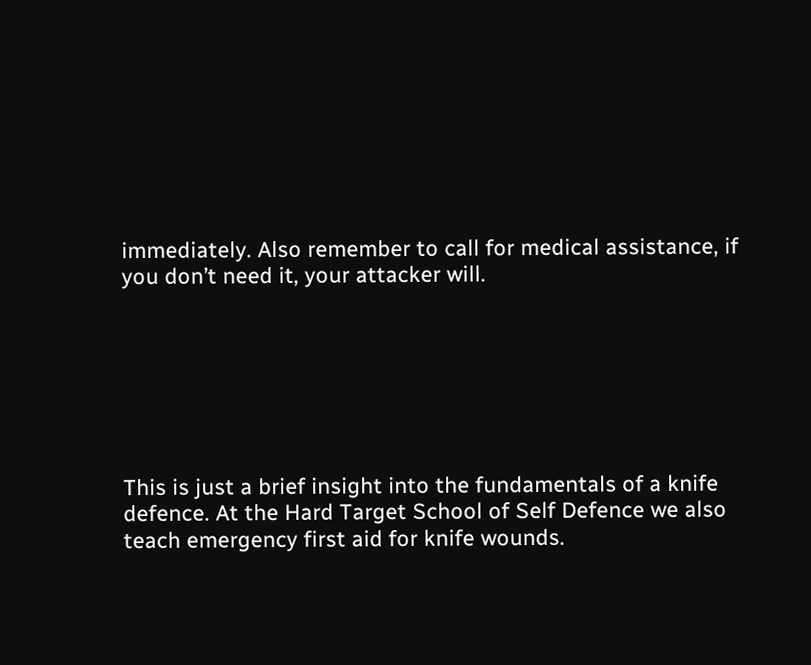immediately. Also remember to call for medical assistance, if you don’t need it, your attacker will.







This is just a brief insight into the fundamentals of a knife defence. At the Hard Target School of Self Defence we also teach emergency first aid for knife wounds.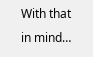With that in mind…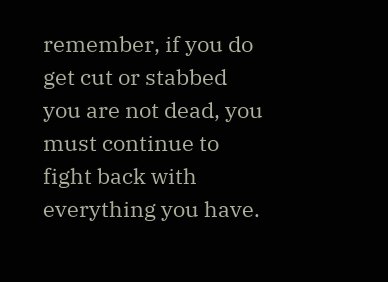remember, if you do get cut or stabbed you are not dead, you must continue to fight back with everything you have.